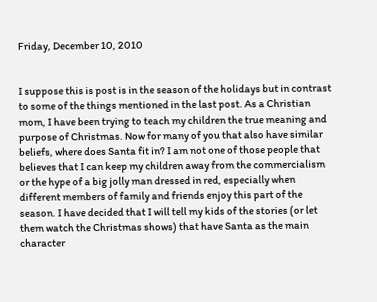Friday, December 10, 2010


I suppose this is post is in the season of the holidays but in contrast to some of the things mentioned in the last post. As a Christian mom, I have been trying to teach my children the true meaning and purpose of Christmas. Now for many of you that also have similar beliefs, where does Santa fit in? I am not one of those people that believes that I can keep my children away from the commercialism or the hype of a big jolly man dressed in red, especially when different members of family and friends enjoy this part of the season. I have decided that I will tell my kids of the stories (or let them watch the Christmas shows) that have Santa as the main character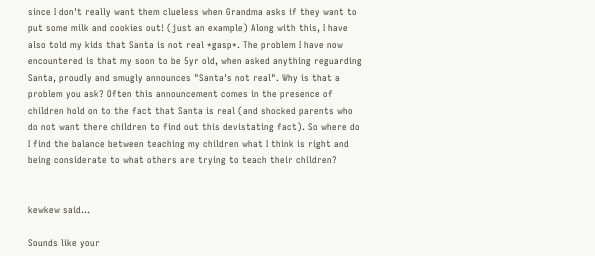since I don't really want them clueless when Grandma asks if they want to put some milk and cookies out! (just an example) Along with this, I have also told my kids that Santa is not real *gasp*. The problem I have now encountered is that my soon to be 5yr old, when asked anything reguarding Santa, proudly and smugly announces "Santa's not real". Why is that a problem you ask? Often this announcement comes in the presence of children hold on to the fact that Santa is real (and shocked parents who do not want there children to find out this devistating fact). So where do I find the balance between teaching my children what I think is right and being considerate to what others are trying to teach their children?


kewkew said...

Sounds like your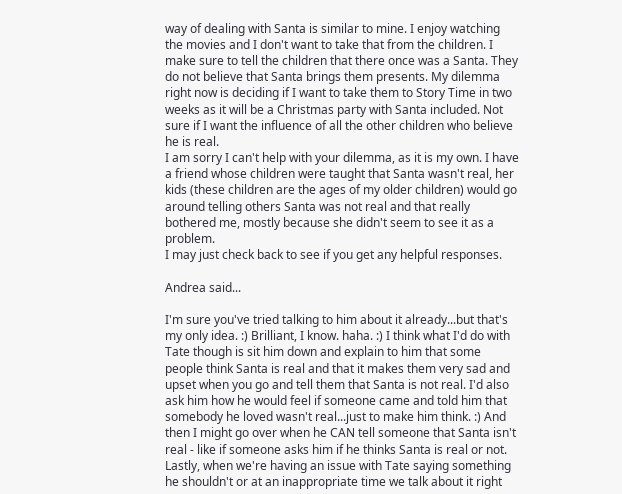way of dealing with Santa is similar to mine. I enjoy watching the movies and I don't want to take that from the children. I make sure to tell the children that there once was a Santa. They do not believe that Santa brings them presents. My dilemma right now is deciding if I want to take them to Story Time in two weeks as it will be a Christmas party with Santa included. Not sure if I want the influence of all the other children who believe he is real.
I am sorry I can't help with your dilemma, as it is my own. I have a friend whose children were taught that Santa wasn't real, her kids (these children are the ages of my older children) would go around telling others Santa was not real and that really bothered me, mostly because she didn't seem to see it as a problem.
I may just check back to see if you get any helpful responses.

Andrea said...

I'm sure you've tried talking to him about it already...but that's my only idea. :) Brilliant, I know. haha. :) I think what I'd do with Tate though is sit him down and explain to him that some people think Santa is real and that it makes them very sad and upset when you go and tell them that Santa is not real. I'd also ask him how he would feel if someone came and told him that somebody he loved wasn't real...just to make him think. :) And then I might go over when he CAN tell someone that Santa isn't real - like if someone asks him if he thinks Santa is real or not. Lastly, when we're having an issue with Tate saying something he shouldn't or at an inappropriate time we talk about it right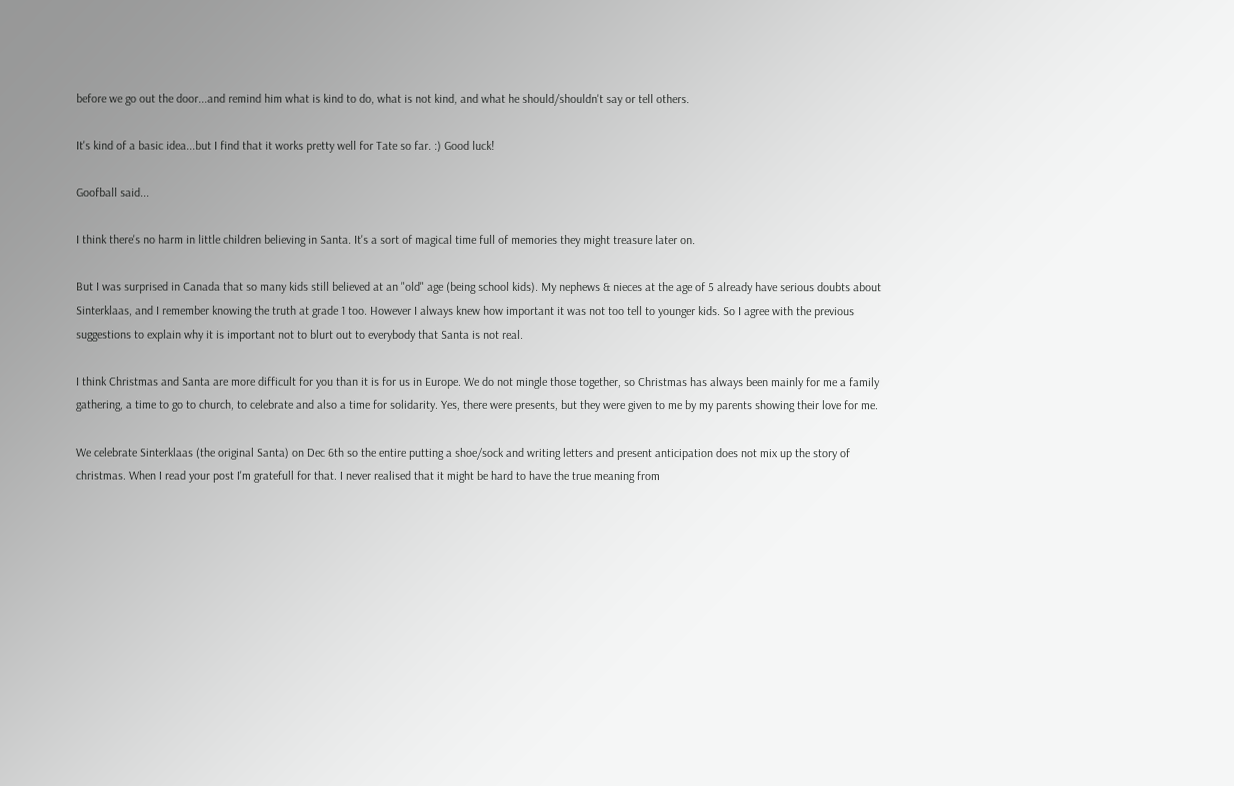before we go out the door...and remind him what is kind to do, what is not kind, and what he should/shouldn't say or tell others.

It's kind of a basic idea...but I find that it works pretty well for Tate so far. :) Good luck!

Goofball said...

I think there's no harm in little children believing in Santa. It's a sort of magical time full of memories they might treasure later on.

But I was surprised in Canada that so many kids still believed at an "old" age (being school kids). My nephews & nieces at the age of 5 already have serious doubts about Sinterklaas, and I remember knowing the truth at grade 1 too. However I always knew how important it was not too tell to younger kids. So I agree with the previous suggestions to explain why it is important not to blurt out to everybody that Santa is not real.

I think Christmas and Santa are more difficult for you than it is for us in Europe. We do not mingle those together, so Christmas has always been mainly for me a family gathering, a time to go to church, to celebrate and also a time for solidarity. Yes, there were presents, but they were given to me by my parents showing their love for me.

We celebrate Sinterklaas (the original Santa) on Dec 6th so the entire putting a shoe/sock and writing letters and present anticipation does not mix up the story of christmas. When I read your post I'm gratefull for that. I never realised that it might be hard to have the true meaning from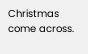Christmas come across.